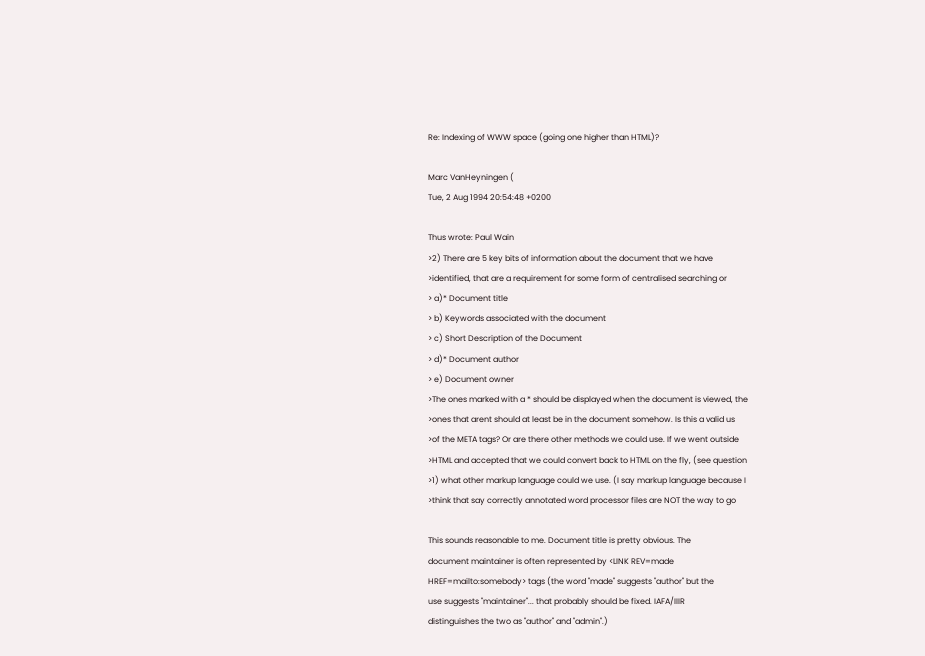Re: Indexing of WWW space (going one higher than HTML)?

Marc VanHeyningen (
Tue, 2 Aug 1994 20:54:48 +0200

Thus wrote: Paul Wain
>2) There are 5 key bits of information about the document that we have
>identified, that are a requirement for some form of centralised searching or
> a)* Document title
> b) Keywords associated with the document
> c) Short Description of the Document
> d)* Document author
> e) Document owner
>The ones marked with a * should be displayed when the document is viewed, the
>ones that arent should at least be in the document somehow. Is this a valid us
>of the META tags? Or are there other methods we could use. If we went outside
>HTML and accepted that we could convert back to HTML on the fly, (see question
>1) what other markup language could we use. (I say markup language because I
>think that say correctly annotated word processor files are NOT the way to go

This sounds reasonable to me. Document title is pretty obvious. The
document maintainer is often represented by <LINK REV=made
HREF=mailto:somebody> tags (the word "made" suggests "author" but the
use suggests "maintainer"... that probably should be fixed. IAFA/IIIR
distinguishes the two as "author" and "admin".)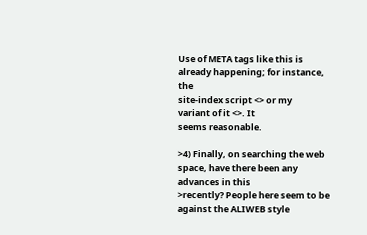Use of META tags like this is already happening; for instance, the
site-index script <> or my
variant of it <>. It
seems reasonable.

>4) Finally, on searching the web space, have there been any advances in this
>recently? People here seem to be against the ALIWEB style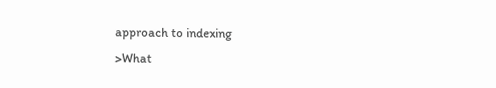approach to indexing
>What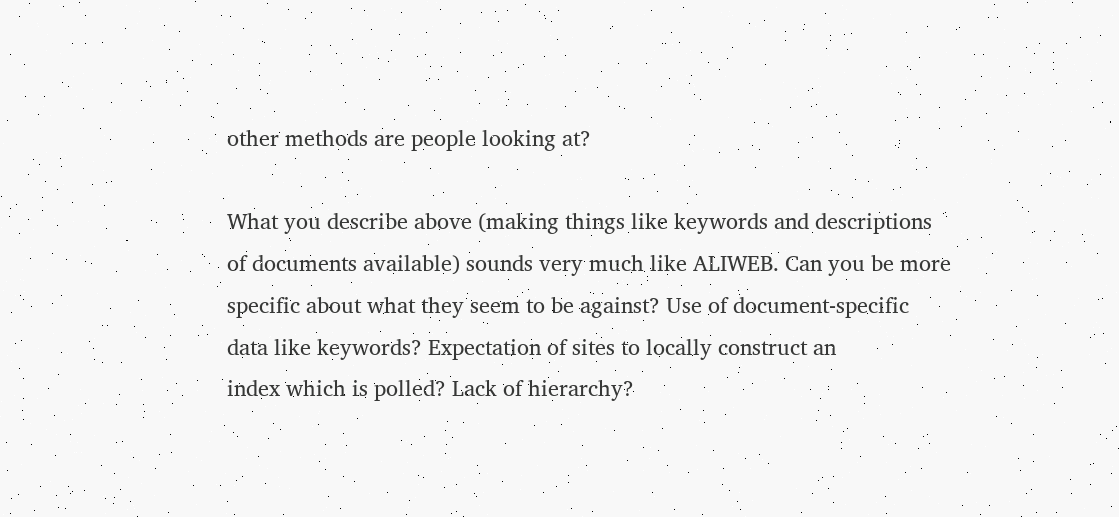other methods are people looking at?

What you describe above (making things like keywords and descriptions
of documents available) sounds very much like ALIWEB. Can you be more
specific about what they seem to be against? Use of document-specific
data like keywords? Expectation of sites to locally construct an
index which is polled? Lack of hierarchy?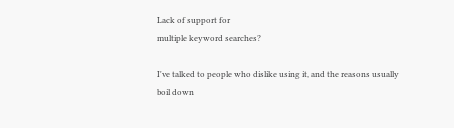Lack of support for
multiple keyword searches?

I've talked to people who dislike using it, and the reasons usually
boil down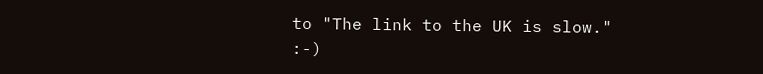to "The link to the UK is slow." :-)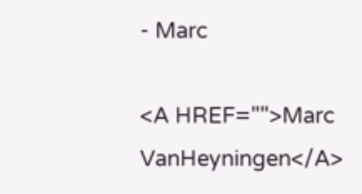- Marc

<A HREF="">Marc VanHeyningen</A>